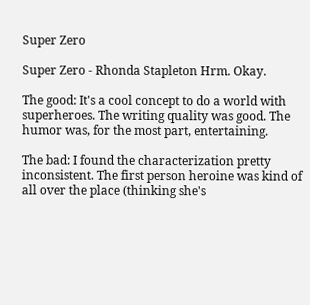Super Zero

Super Zero - Rhonda Stapleton Hrm. Okay.

The good: It's a cool concept to do a world with superheroes. The writing quality was good. The humor was, for the most part, entertaining.

The bad: I found the characterization pretty inconsistent. The first person heroine was kind of all over the place (thinking she's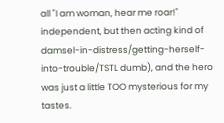all "I am woman, hear me roar!" independent, but then acting kind of damsel-in-distress/getting-herself-into-trouble/TSTL dumb), and the hero was just a little TOO mysterious for my tastes.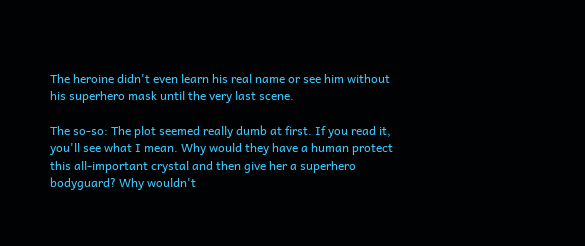The heroine didn't even learn his real name or see him without his superhero mask until the very last scene.

The so-so: The plot seemed really dumb at first. If you read it, you'll see what I mean. Why would they have a human protect this all-important crystal and then give her a superhero bodyguard? Why wouldn't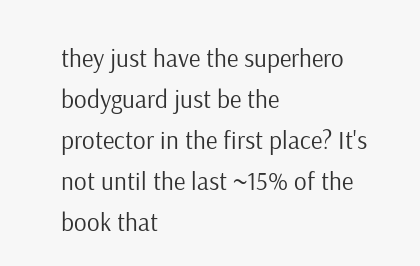they just have the superhero bodyguard just be the protector in the first place? It's not until the last ~15% of the book that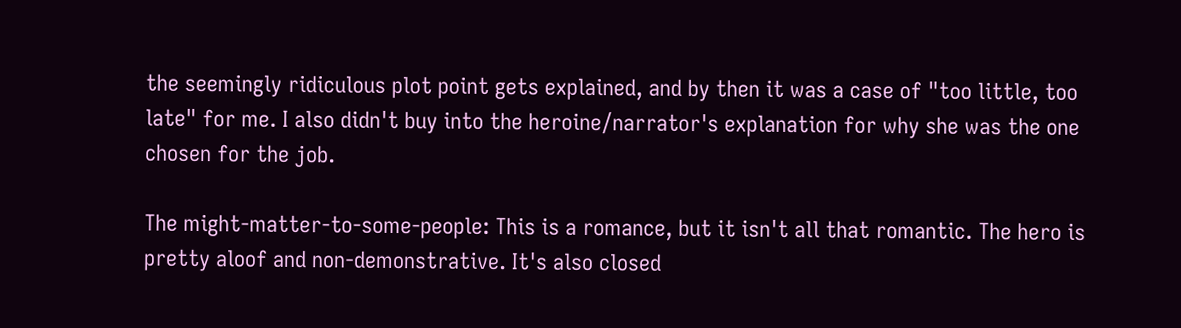the seemingly ridiculous plot point gets explained, and by then it was a case of "too little, too late" for me. I also didn't buy into the heroine/narrator's explanation for why she was the one chosen for the job.

The might-matter-to-some-people: This is a romance, but it isn't all that romantic. The hero is pretty aloof and non-demonstrative. It's also closed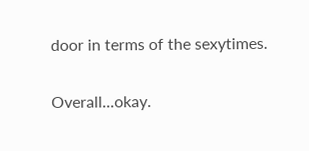door in terms of the sexytimes.

Overall...okay.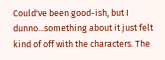Could've been good-ish, but I dunno...something about it just felt kind of off with the characters. The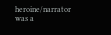heroine/narrator was a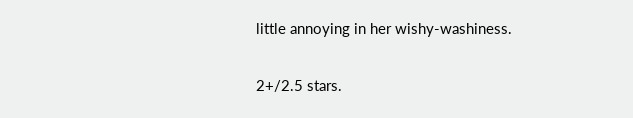little annoying in her wishy-washiness.

2+/2.5 stars.